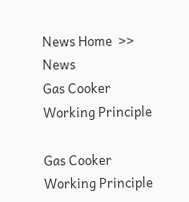News Home  >>  News
Gas Cooker Working Principle

Gas Cooker Working Principle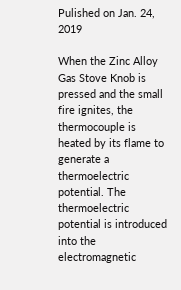Pulished on Jan. 24, 2019

When the Zinc Alloy Gas Stove Knob is pressed and the small fire ignites, the thermocouple is heated by its flame to generate a thermoelectric potential. The thermoelectric potential is introduced into the electromagnetic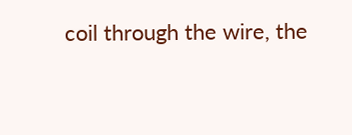coil through the wire, the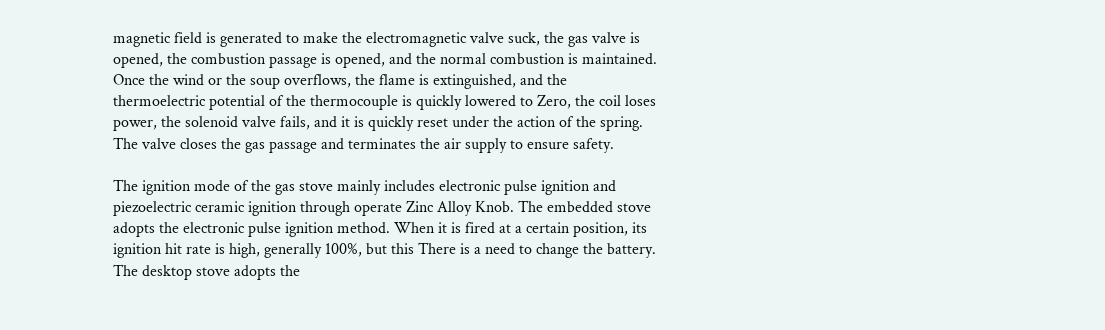magnetic field is generated to make the electromagnetic valve suck, the gas valve is opened, the combustion passage is opened, and the normal combustion is maintained. Once the wind or the soup overflows, the flame is extinguished, and the thermoelectric potential of the thermocouple is quickly lowered to Zero, the coil loses power, the solenoid valve fails, and it is quickly reset under the action of the spring. The valve closes the gas passage and terminates the air supply to ensure safety.

The ignition mode of the gas stove mainly includes electronic pulse ignition and piezoelectric ceramic ignition through operate Zinc Alloy Knob. The embedded stove adopts the electronic pulse ignition method. When it is fired at a certain position, its ignition hit rate is high, generally 100%, but this There is a need to change the battery. The desktop stove adopts the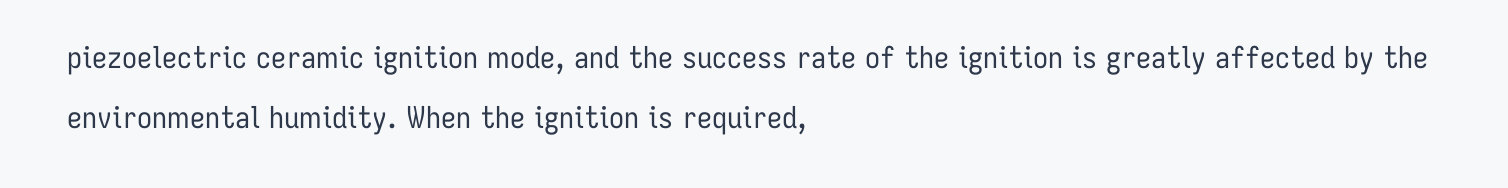piezoelectric ceramic ignition mode, and the success rate of the ignition is greatly affected by the environmental humidity. When the ignition is required,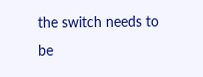the switch needs to be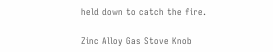held down to catch the fire.

Zinc Alloy Gas Stove Knob